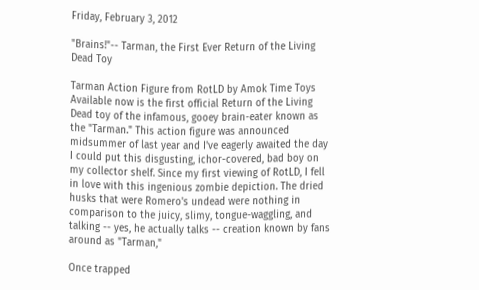Friday, February 3, 2012

"Brains!"-- Tarman, the First Ever Return of the Living Dead Toy

Tarman Action Figure from RotLD by Amok Time Toys
Available now is the first official Return of the Living Dead toy of the infamous, gooey brain-eater known as the "Tarman." This action figure was announced midsummer of last year and I've eagerly awaited the day I could put this disgusting, ichor-covered, bad boy on my collector shelf. Since my first viewing of RotLD, I fell in love with this ingenious zombie depiction. The dried husks that were Romero's undead were nothing in comparison to the juicy, slimy, tongue-waggling, and talking -- yes, he actually talks -- creation known by fans around as "Tarman,"

Once trapped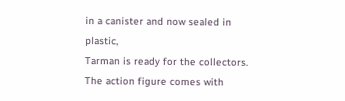in a canister and now sealed in plastic,
Tarman is ready for the collectors.
The action figure comes with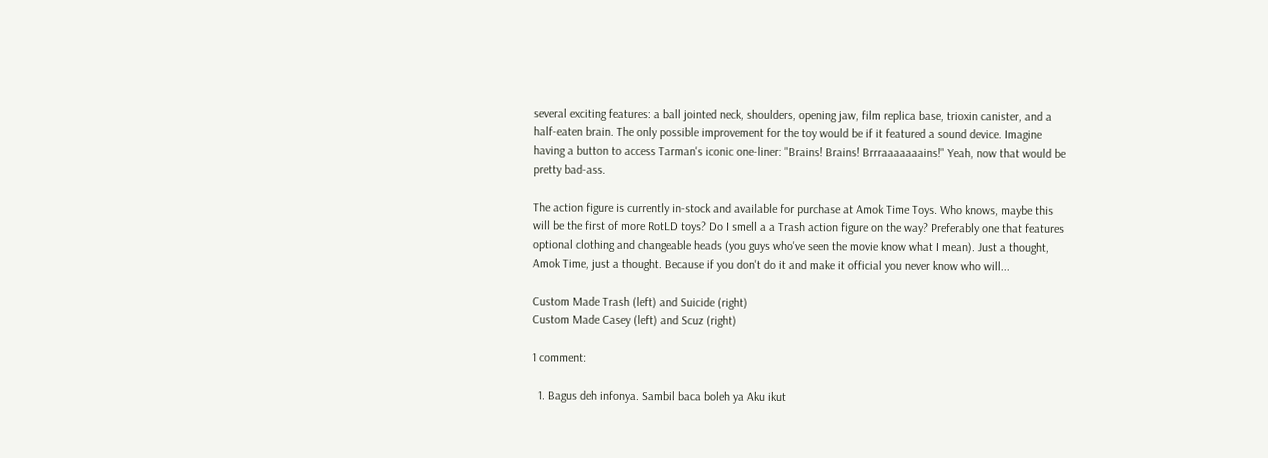several exciting features: a ball jointed neck, shoulders, opening jaw, film replica base, trioxin canister, and a half-eaten brain. The only possible improvement for the toy would be if it featured a sound device. Imagine having a button to access Tarman's iconic one-liner: "Brains! Brains! Brrraaaaaaains!" Yeah, now that would be pretty bad-ass.

The action figure is currently in-stock and available for purchase at Amok Time Toys. Who knows, maybe this will be the first of more RotLD toys? Do I smell a a Trash action figure on the way? Preferably one that features optional clothing and changeable heads (you guys who've seen the movie know what I mean). Just a thought, Amok Time, just a thought. Because if you don't do it and make it official you never know who will...

Custom Made Trash (left) and Suicide (right)
Custom Made Casey (left) and Scuz (right)

1 comment:

  1. Bagus deh infonya. Sambil baca boleh ya Aku ikut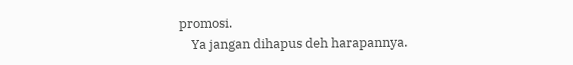promosi.
    Ya jangan dihapus deh harapannya.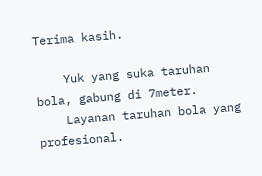Terima kasih.

    Yuk yang suka taruhan bola, gabung di 7meter.
    Layanan taruhan bola yang profesional.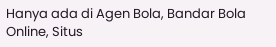Hanya ada di Agen Bola, Bandar Bola Online, Situs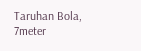Taruhan Bola, 7meter